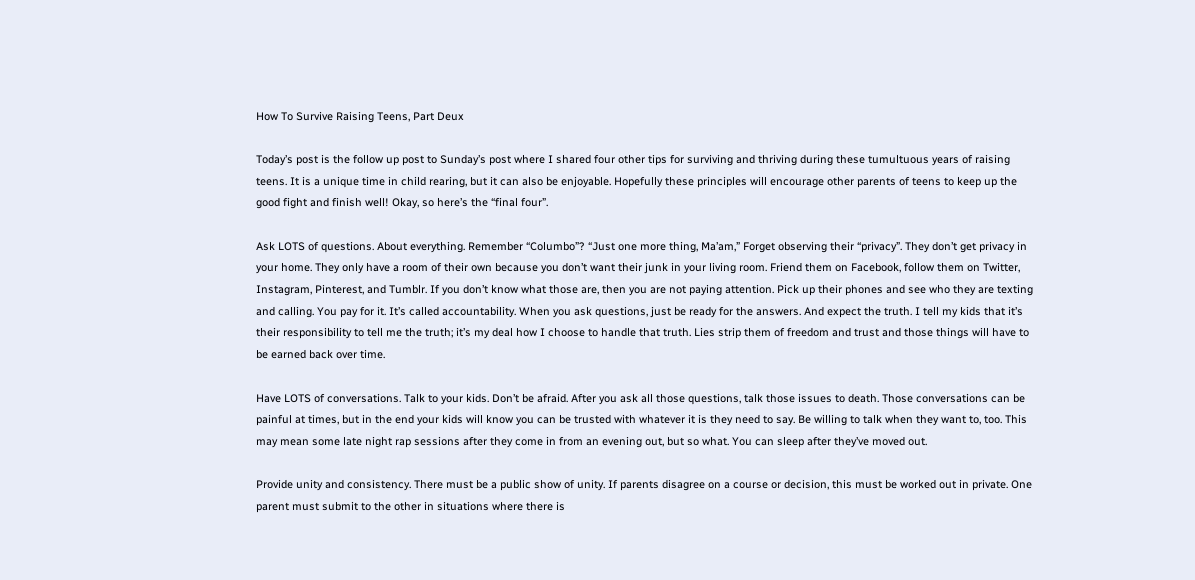How To Survive Raising Teens, Part Deux

Today’s post is the follow up post to Sunday’s post where I shared four other tips for surviving and thriving during these tumultuous years of raising teens. It is a unique time in child rearing, but it can also be enjoyable. Hopefully these principles will encourage other parents of teens to keep up the good fight and finish well! Okay, so here’s the “final four”.

Ask LOTS of questions. About everything. Remember “Columbo”? “Just one more thing, Ma’am,” Forget observing their “privacy”. They don’t get privacy in your home. They only have a room of their own because you don’t want their junk in your living room. Friend them on Facebook, follow them on Twitter, Instagram, Pinterest, and Tumblr. If you don’t know what those are, then you are not paying attention. Pick up their phones and see who they are texting and calling. You pay for it. It’s called accountability. When you ask questions, just be ready for the answers. And expect the truth. I tell my kids that it’s their responsibility to tell me the truth; it’s my deal how I choose to handle that truth. Lies strip them of freedom and trust and those things will have to be earned back over time.

Have LOTS of conversations. Talk to your kids. Don’t be afraid. After you ask all those questions, talk those issues to death. Those conversations can be painful at times, but in the end your kids will know you can be trusted with whatever it is they need to say. Be willing to talk when they want to, too. This may mean some late night rap sessions after they come in from an evening out, but so what. You can sleep after they’ve moved out.

Provide unity and consistency. There must be a public show of unity. If parents disagree on a course or decision, this must be worked out in private. One parent must submit to the other in situations where there is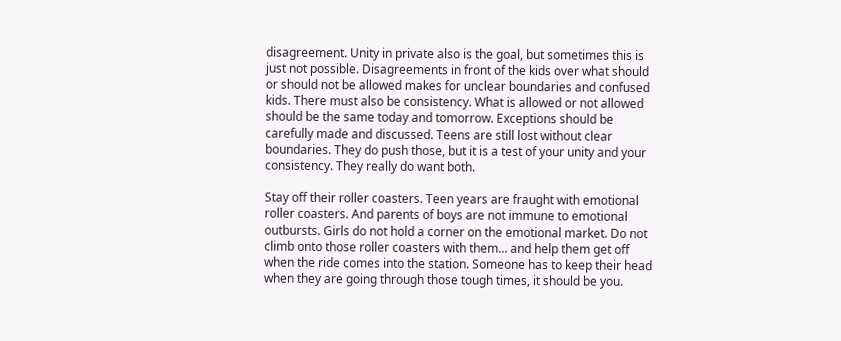disagreement. Unity in private also is the goal, but sometimes this is just not possible. Disagreements in front of the kids over what should or should not be allowed makes for unclear boundaries and confused kids. There must also be consistency. What is allowed or not allowed should be the same today and tomorrow. Exceptions should be carefully made and discussed. Teens are still lost without clear boundaries. They do push those, but it is a test of your unity and your consistency. They really do want both.

Stay off their roller coasters. Teen years are fraught with emotional roller coasters. And parents of boys are not immune to emotional outbursts. Girls do not hold a corner on the emotional market. Do not climb onto those roller coasters with them… and help them get off when the ride comes into the station. Someone has to keep their head when they are going through those tough times, it should be you.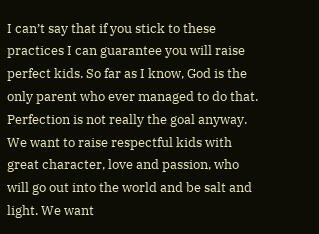I can’t say that if you stick to these practices I can guarantee you will raise perfect kids. So far as I know, God is the only parent who ever managed to do that. Perfection is not really the goal anyway. We want to raise respectful kids with great character, love and passion, who will go out into the world and be salt and light. We want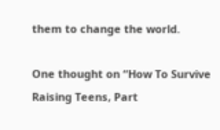them to change the world.

One thought on “How To Survive Raising Teens, Part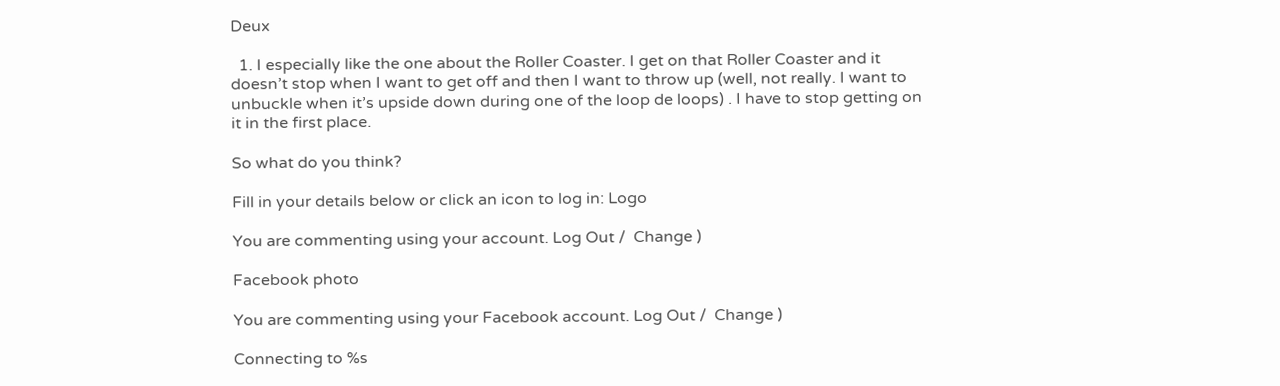Deux

  1. I especially like the one about the Roller Coaster. I get on that Roller Coaster and it doesn’t stop when I want to get off and then I want to throw up (well, not really. I want to unbuckle when it’s upside down during one of the loop de loops) . I have to stop getting on it in the first place.

So what do you think?

Fill in your details below or click an icon to log in: Logo

You are commenting using your account. Log Out /  Change )

Facebook photo

You are commenting using your Facebook account. Log Out /  Change )

Connecting to %s